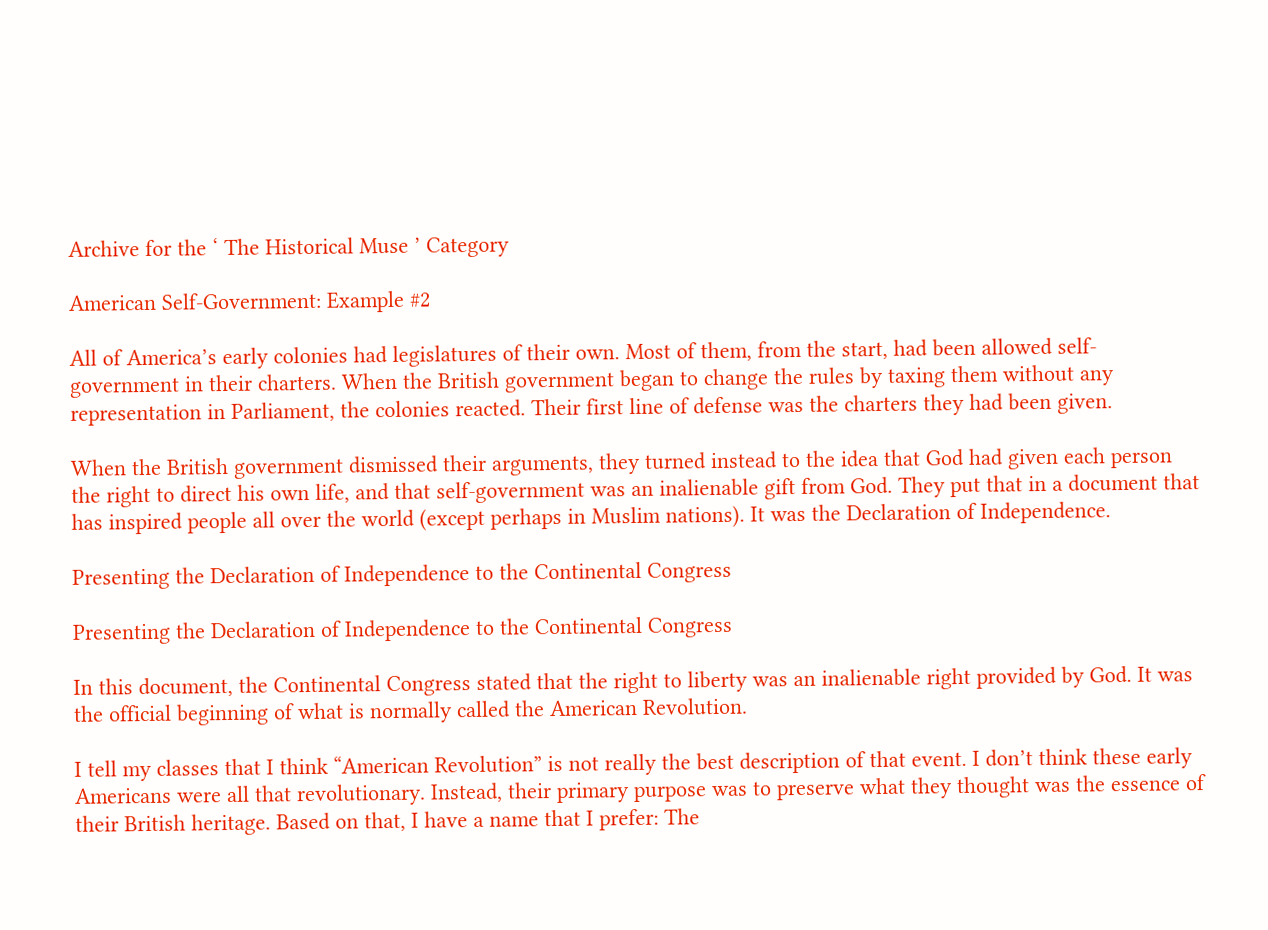Archive for the ‘ The Historical Muse ’ Category

American Self-Government: Example #2

All of America’s early colonies had legislatures of their own. Most of them, from the start, had been allowed self-government in their charters. When the British government began to change the rules by taxing them without any representation in Parliament, the colonies reacted. Their first line of defense was the charters they had been given.

When the British government dismissed their arguments, they turned instead to the idea that God had given each person the right to direct his own life, and that self-government was an inalienable gift from God. They put that in a document that has inspired people all over the world (except perhaps in Muslim nations). It was the Declaration of Independence.

Presenting the Declaration of Independence to the Continental Congress

Presenting the Declaration of Independence to the Continental Congress

In this document, the Continental Congress stated that the right to liberty was an inalienable right provided by God. It was the official beginning of what is normally called the American Revolution.

I tell my classes that I think “American Revolution” is not really the best description of that event. I don’t think these early Americans were all that revolutionary. Instead, their primary purpose was to preserve what they thought was the essence of their British heritage. Based on that, I have a name that I prefer: The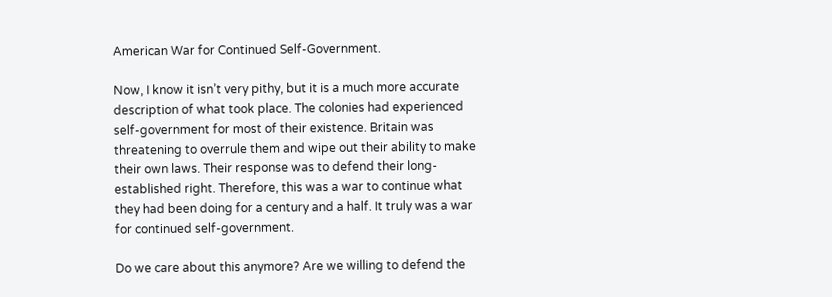American War for Continued Self-Government.

Now, I know it isn’t very pithy, but it is a much more accurate description of what took place. The colonies had experienced self-government for most of their existence. Britain was threatening to overrule them and wipe out their ability to make their own laws. Their response was to defend their long-established right. Therefore, this was a war to continue what they had been doing for a century and a half. It truly was a war for continued self-government.

Do we care about this anymore? Are we willing to defend the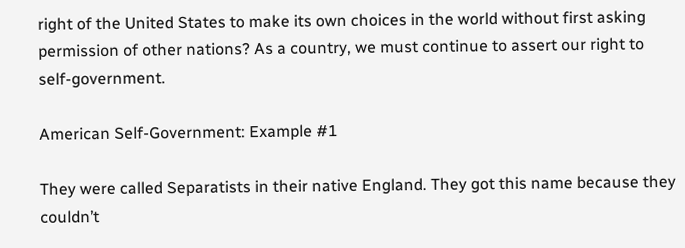right of the United States to make its own choices in the world without first asking permission of other nations? As a country, we must continue to assert our right to self-government.

American Self-Government: Example #1

They were called Separatists in their native England. They got this name because they couldn’t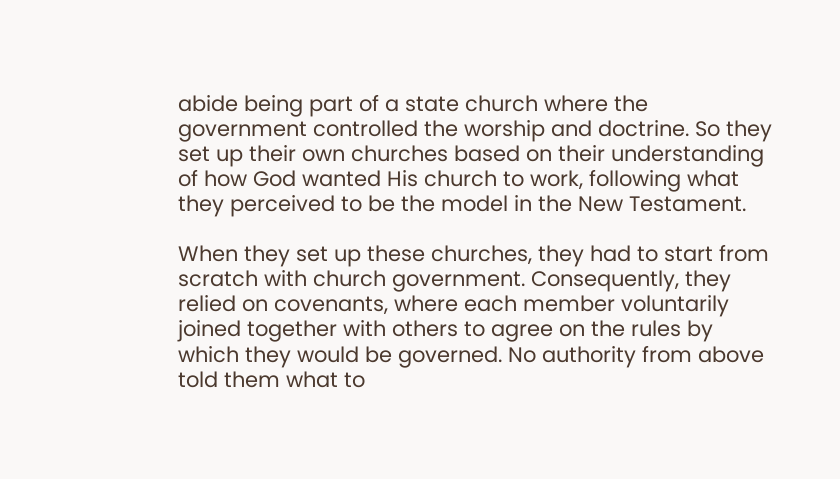abide being part of a state church where the government controlled the worship and doctrine. So they set up their own churches based on their understanding of how God wanted His church to work, following what they perceived to be the model in the New Testament.

When they set up these churches, they had to start from scratch with church government. Consequently, they relied on covenants, where each member voluntarily joined together with others to agree on the rules by which they would be governed. No authority from above told them what to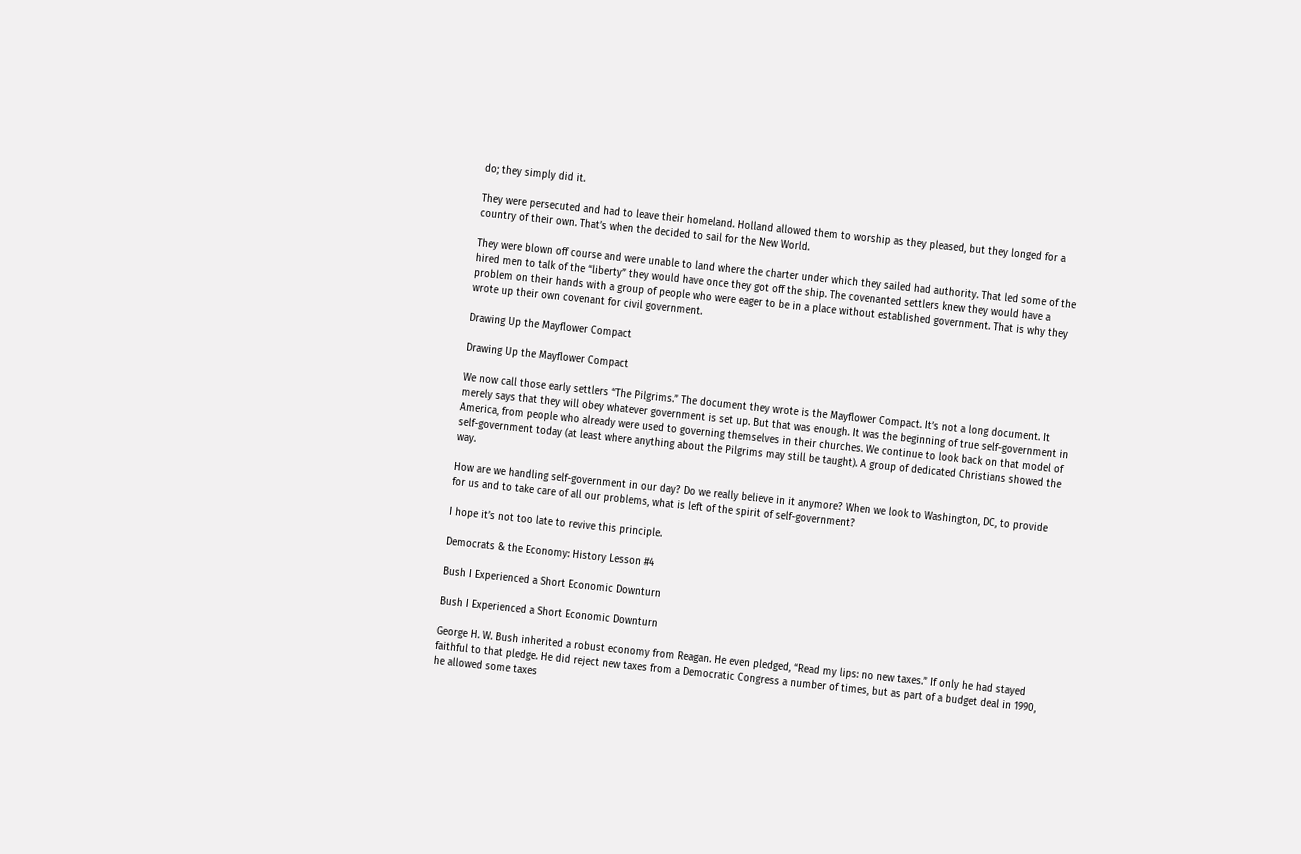do; they simply did it.

They were persecuted and had to leave their homeland. Holland allowed them to worship as they pleased, but they longed for a country of their own. That’s when the decided to sail for the New World.

They were blown off course and were unable to land where the charter under which they sailed had authority. That led some of the hired men to talk of the “liberty” they would have once they got off the ship. The covenanted settlers knew they would have a problem on their hands with a group of people who were eager to be in a place without established government. That is why they wrote up their own covenant for civil government.

Drawing Up the Mayflower Compact

Drawing Up the Mayflower Compact

We now call those early settlers “The Pilgrims.” The document they wrote is the Mayflower Compact. It’s not a long document. It merely says that they will obey whatever government is set up. But that was enough. It was the beginning of true self-government in America, from people who already were used to governing themselves in their churches. We continue to look back on that model of self-government today (at least where anything about the Pilgrims may still be taught). A group of dedicated Christians showed the way.

How are we handling self-government in our day? Do we really believe in it anymore? When we look to Washington, DC, to provide for us and to take care of all our problems, what is left of the spirit of self-government?

I hope it’s not too late to revive this principle.

Democrats & the Economy: History Lesson #4

Bush I Experienced a Short Economic Downturn

Bush I Experienced a Short Economic Downturn

George H. W. Bush inherited a robust economy from Reagan. He even pledged, “Read my lips: no new taxes.” If only he had stayed faithful to that pledge. He did reject new taxes from a Democratic Congress a number of times, but as part of a budget deal in 1990, he allowed some taxes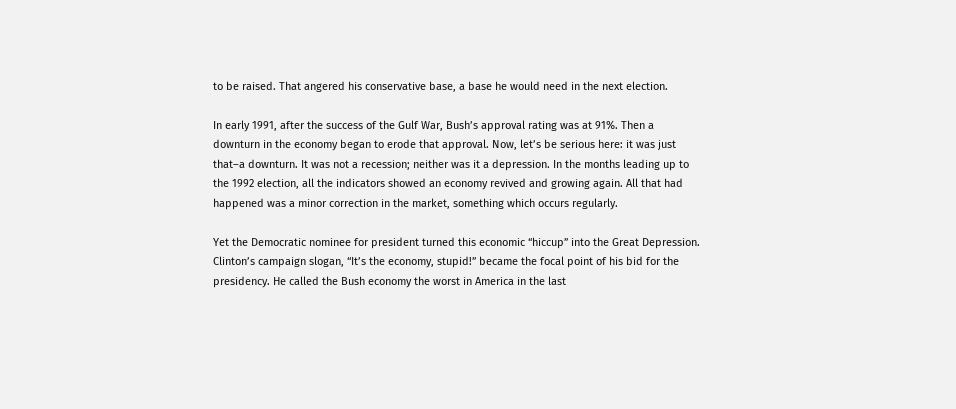to be raised. That angered his conservative base, a base he would need in the next election.

In early 1991, after the success of the Gulf War, Bush’s approval rating was at 91%. Then a downturn in the economy began to erode that approval. Now, let’s be serious here: it was just that–a downturn. It was not a recession; neither was it a depression. In the months leading up to the 1992 election, all the indicators showed an economy revived and growing again. All that had happened was a minor correction in the market, something which occurs regularly.

Yet the Democratic nominee for president turned this economic “hiccup” into the Great Depression. Clinton’s campaign slogan, “It’s the economy, stupid!” became the focal point of his bid for the presidency. He called the Bush economy the worst in America in the last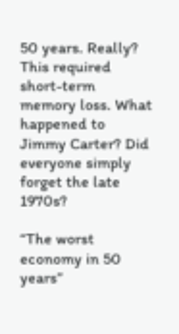50 years. Really? This required short-term memory loss. What happened to Jimmy Carter? Did everyone simply forget the late 1970s?

“The worst economy in 50 years”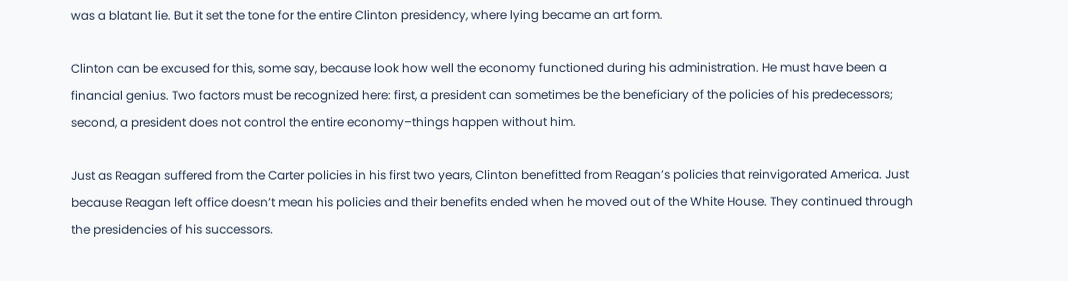was a blatant lie. But it set the tone for the entire Clinton presidency, where lying became an art form.

Clinton can be excused for this, some say, because look how well the economy functioned during his administration. He must have been a financial genius. Two factors must be recognized here: first, a president can sometimes be the beneficiary of the policies of his predecessors; second, a president does not control the entire economy–things happen without him.

Just as Reagan suffered from the Carter policies in his first two years, Clinton benefitted from Reagan’s policies that reinvigorated America. Just because Reagan left office doesn’t mean his policies and their benefits ended when he moved out of the White House. They continued through the presidencies of his successors.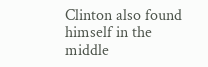Clinton also found himself in the middle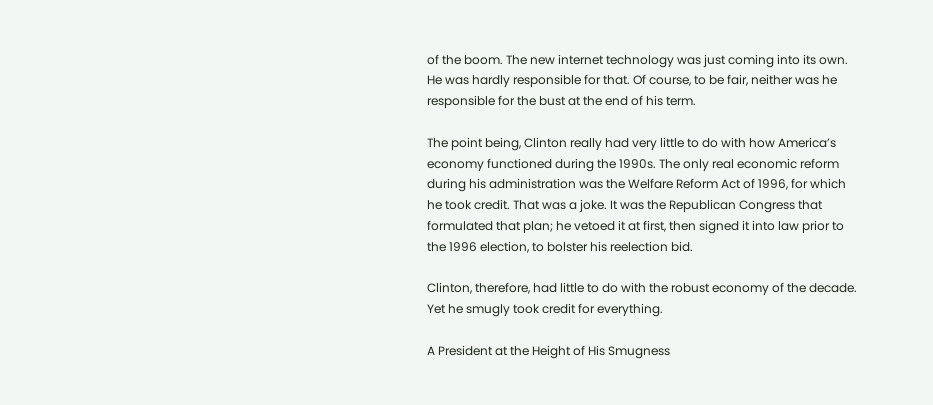of the boom. The new internet technology was just coming into its own. He was hardly responsible for that. Of course, to be fair, neither was he responsible for the bust at the end of his term.

The point being, Clinton really had very little to do with how America’s economy functioned during the 1990s. The only real economic reform during his administration was the Welfare Reform Act of 1996, for which he took credit. That was a joke. It was the Republican Congress that formulated that plan; he vetoed it at first, then signed it into law prior to the 1996 election, to bolster his reelection bid.

Clinton, therefore, had little to do with the robust economy of the decade. Yet he smugly took credit for everything.

A President at the Height of His Smugness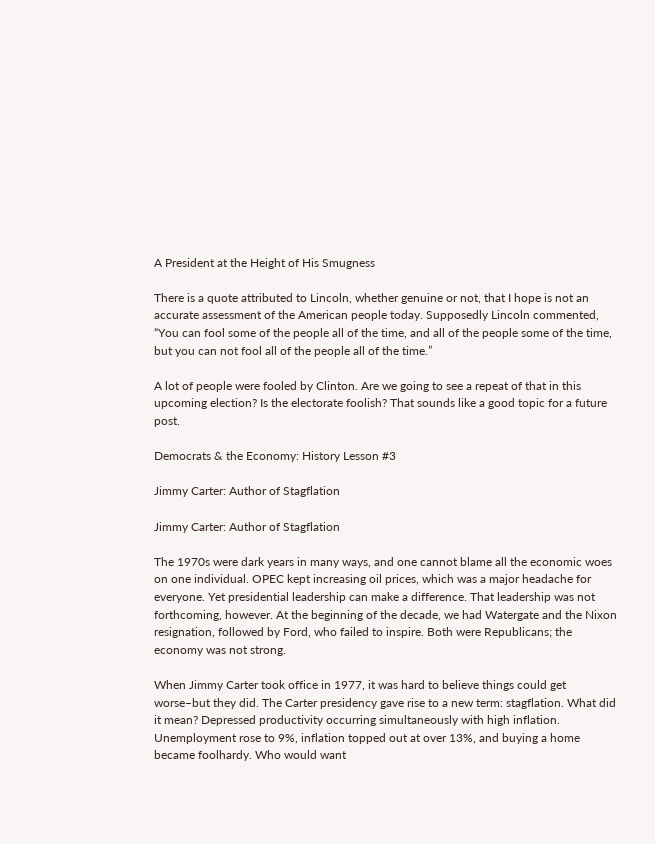A President at the Height of His Smugness

There is a quote attributed to Lincoln, whether genuine or not, that I hope is not an accurate assessment of the American people today. Supposedly Lincoln commented, “You can fool some of the people all of the time, and all of the people some of the time, but you can not fool all of the people all of the time.”

A lot of people were fooled by Clinton. Are we going to see a repeat of that in this upcoming election? Is the electorate foolish? That sounds like a good topic for a future post.

Democrats & the Economy: History Lesson #3

Jimmy Carter: Author of Stagflation

Jimmy Carter: Author of Stagflation

The 1970s were dark years in many ways, and one cannot blame all the economic woes on one individual. OPEC kept increasing oil prices, which was a major headache for everyone. Yet presidential leadership can make a difference. That leadership was not forthcoming, however. At the beginning of the decade, we had Watergate and the Nixon resignation, followed by Ford, who failed to inspire. Both were Republicans; the economy was not strong.

When Jimmy Carter took office in 1977, it was hard to believe things could get worse–but they did. The Carter presidency gave rise to a new term: stagflation. What did it mean? Depressed productivity occurring simultaneously with high inflation. Unemployment rose to 9%, inflation topped out at over 13%, and buying a home became foolhardy. Who would want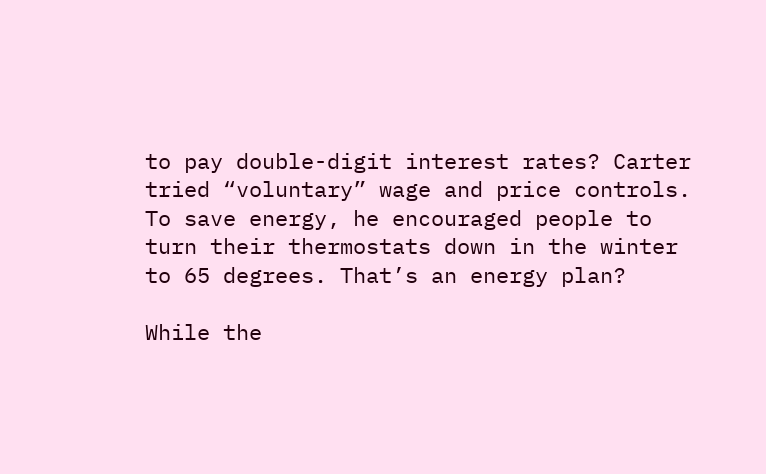to pay double-digit interest rates? Carter tried “voluntary” wage and price controls. To save energy, he encouraged people to turn their thermostats down in the winter to 65 degrees. That’s an energy plan?

While the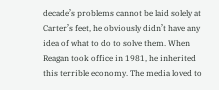decade’s problems cannot be laid solely at Carter’s feet, he obviously didn’t have any idea of what to do to solve them. When Reagan took office in 1981, he inherited this terrible economy. The media loved to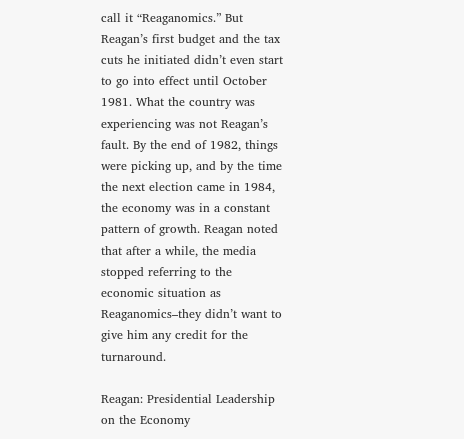call it “Reaganomics.” But Reagan’s first budget and the tax cuts he initiated didn’t even start to go into effect until October 1981. What the country was experiencing was not Reagan’s fault. By the end of 1982, things were picking up, and by the time the next election came in 1984, the economy was in a constant pattern of growth. Reagan noted that after a while, the media stopped referring to the economic situation as Reaganomics–they didn’t want to give him any credit for the turnaround.

Reagan: Presidential Leadership on the Economy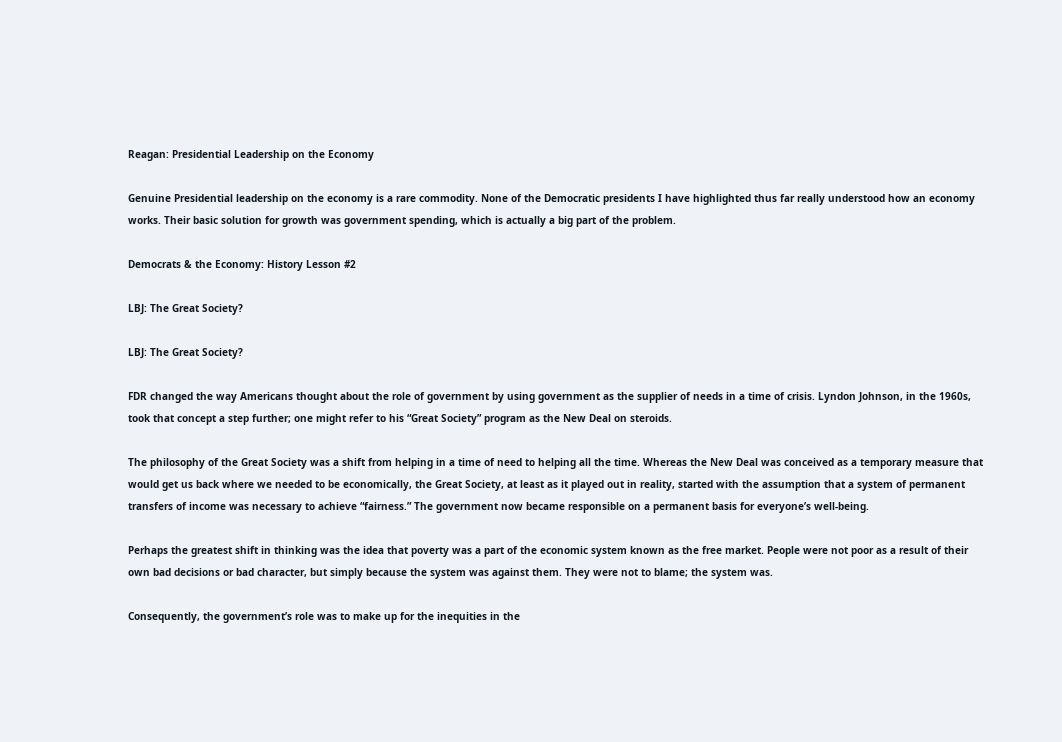Reagan: Presidential Leadership on the Economy

Genuine Presidential leadership on the economy is a rare commodity. None of the Democratic presidents I have highlighted thus far really understood how an economy works. Their basic solution for growth was government spending, which is actually a big part of the problem.

Democrats & the Economy: History Lesson #2

LBJ: The Great Society?

LBJ: The Great Society?

FDR changed the way Americans thought about the role of government by using government as the supplier of needs in a time of crisis. Lyndon Johnson, in the 1960s, took that concept a step further; one might refer to his “Great Society” program as the New Deal on steroids.

The philosophy of the Great Society was a shift from helping in a time of need to helping all the time. Whereas the New Deal was conceived as a temporary measure that would get us back where we needed to be economically, the Great Society, at least as it played out in reality, started with the assumption that a system of permanent transfers of income was necessary to achieve “fairness.” The government now became responsible on a permanent basis for everyone’s well-being.

Perhaps the greatest shift in thinking was the idea that poverty was a part of the economic system known as the free market. People were not poor as a result of their own bad decisions or bad character, but simply because the system was against them. They were not to blame; the system was.

Consequently, the government’s role was to make up for the inequities in the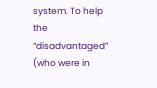system. To help the “disadvantaged” (who were in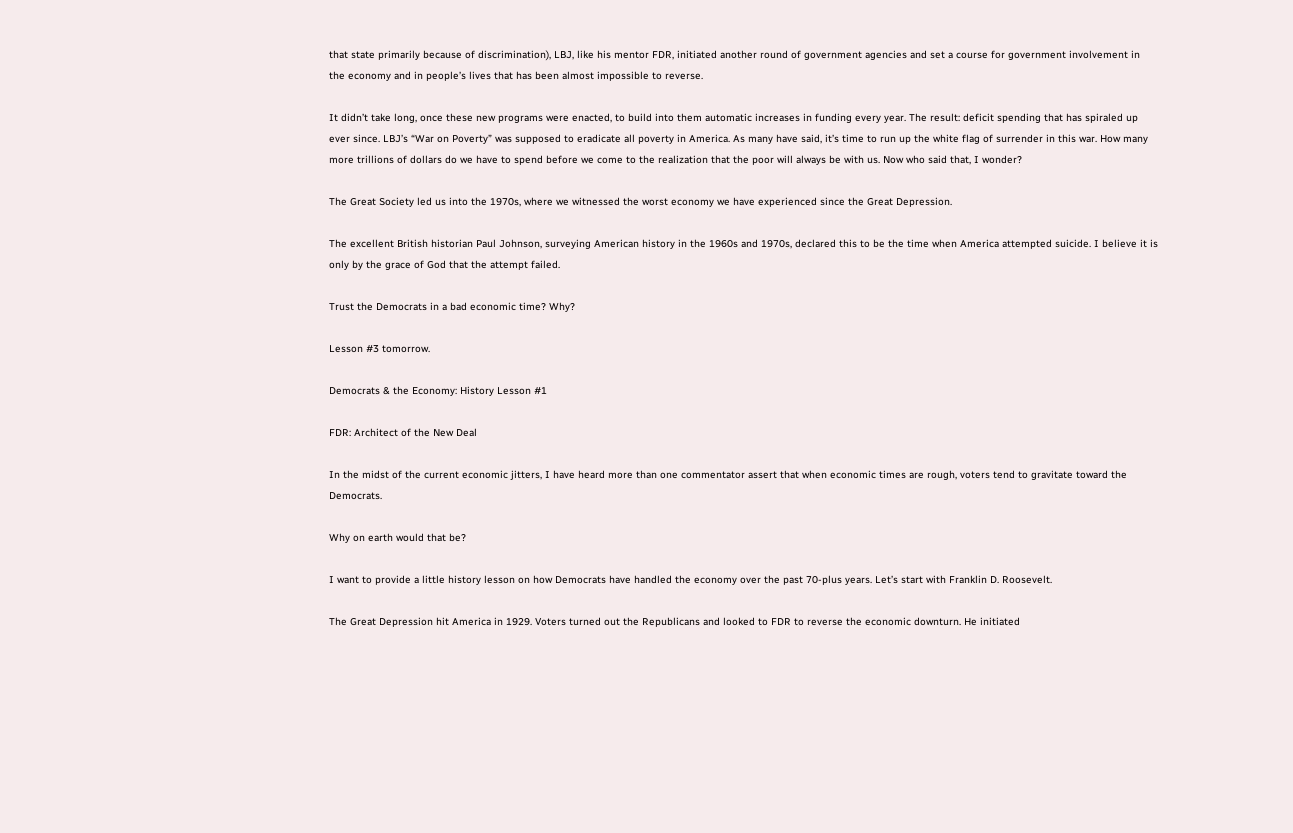that state primarily because of discrimination), LBJ, like his mentor FDR, initiated another round of government agencies and set a course for government involvement in the economy and in people’s lives that has been almost impossible to reverse.

It didn’t take long, once these new programs were enacted, to build into them automatic increases in funding every year. The result: deficit spending that has spiraled up ever since. LBJ’s “War on Poverty” was supposed to eradicate all poverty in America. As many have said, it’s time to run up the white flag of surrender in this war. How many more trillions of dollars do we have to spend before we come to the realization that the poor will always be with us. Now who said that, I wonder?

The Great Society led us into the 1970s, where we witnessed the worst economy we have experienced since the Great Depression.

The excellent British historian Paul Johnson, surveying American history in the 1960s and 1970s, declared this to be the time when America attempted suicide. I believe it is only by the grace of God that the attempt failed.

Trust the Democrats in a bad economic time? Why?

Lesson #3 tomorrow.

Democrats & the Economy: History Lesson #1

FDR: Architect of the New Deal

In the midst of the current economic jitters, I have heard more than one commentator assert that when economic times are rough, voters tend to gravitate toward the Democrats.

Why on earth would that be?

I want to provide a little history lesson on how Democrats have handled the economy over the past 70-plus years. Let’s start with Franklin D. Roosevelt.

The Great Depression hit America in 1929. Voters turned out the Republicans and looked to FDR to reverse the economic downturn. He initiated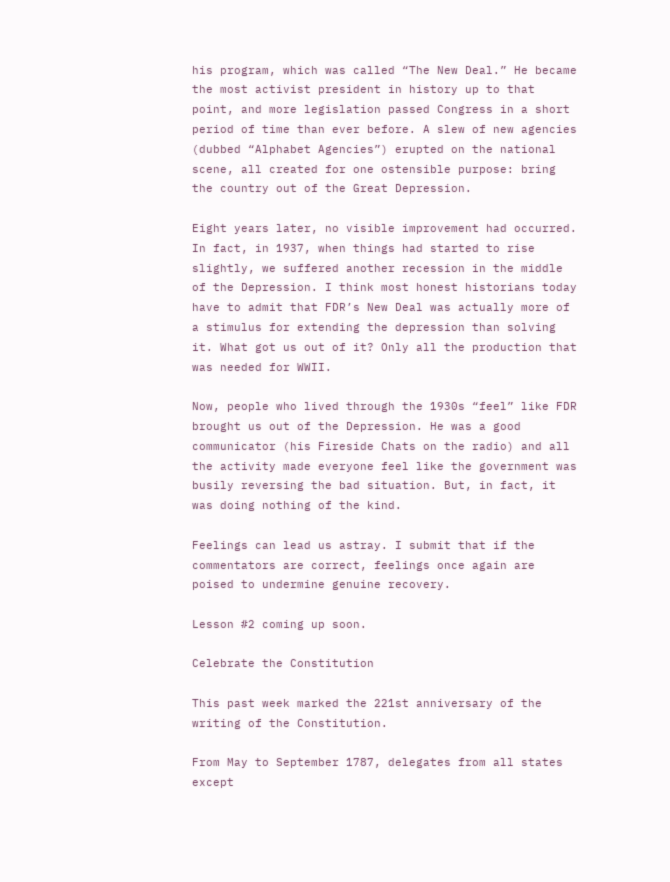his program, which was called “The New Deal.” He became the most activist president in history up to that point, and more legislation passed Congress in a short period of time than ever before. A slew of new agencies (dubbed “Alphabet Agencies”) erupted on the national scene, all created for one ostensible purpose: bring the country out of the Great Depression.

Eight years later, no visible improvement had occurred. In fact, in 1937, when things had started to rise slightly, we suffered another recession in the middle of the Depression. I think most honest historians today have to admit that FDR’s New Deal was actually more of a stimulus for extending the depression than solving it. What got us out of it? Only all the production that was needed for WWII.

Now, people who lived through the 1930s “feel” like FDR brought us out of the Depression. He was a good communicator (his Fireside Chats on the radio) and all the activity made everyone feel like the government was busily reversing the bad situation. But, in fact, it was doing nothing of the kind.

Feelings can lead us astray. I submit that if the commentators are correct, feelings once again are poised to undermine genuine recovery.

Lesson #2 coming up soon.

Celebrate the Constitution

This past week marked the 221st anniversary of the writing of the Constitution.

From May to September 1787, delegates from all states except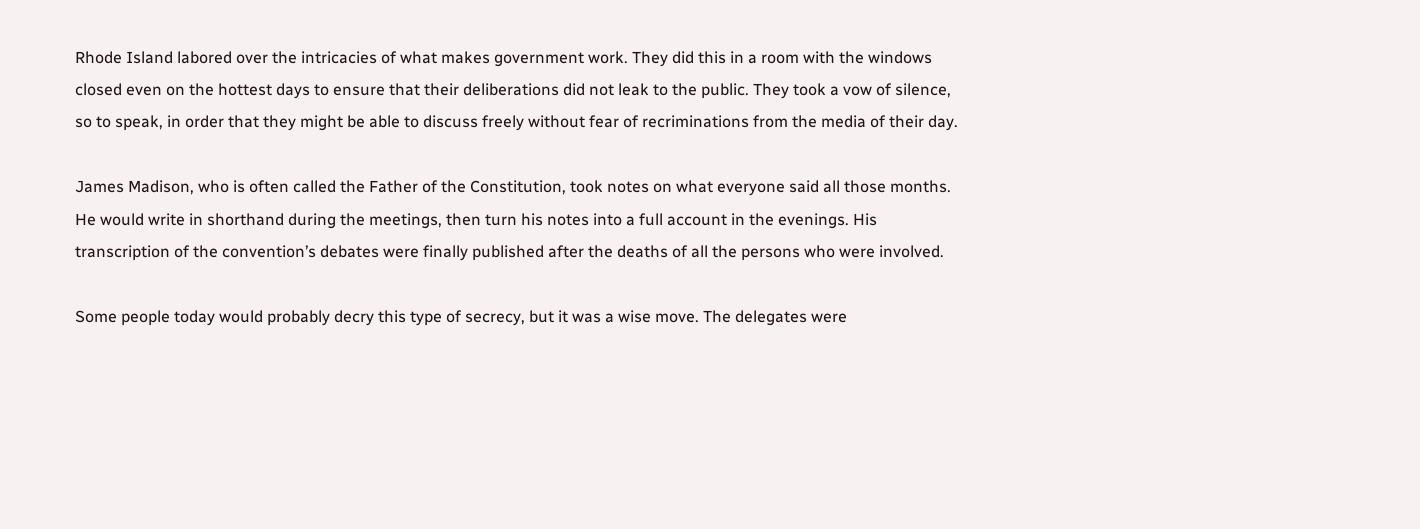Rhode Island labored over the intricacies of what makes government work. They did this in a room with the windows closed even on the hottest days to ensure that their deliberations did not leak to the public. They took a vow of silence, so to speak, in order that they might be able to discuss freely without fear of recriminations from the media of their day.

James Madison, who is often called the Father of the Constitution, took notes on what everyone said all those months. He would write in shorthand during the meetings, then turn his notes into a full account in the evenings. His transcription of the convention’s debates were finally published after the deaths of all the persons who were involved.

Some people today would probably decry this type of secrecy, but it was a wise move. The delegates were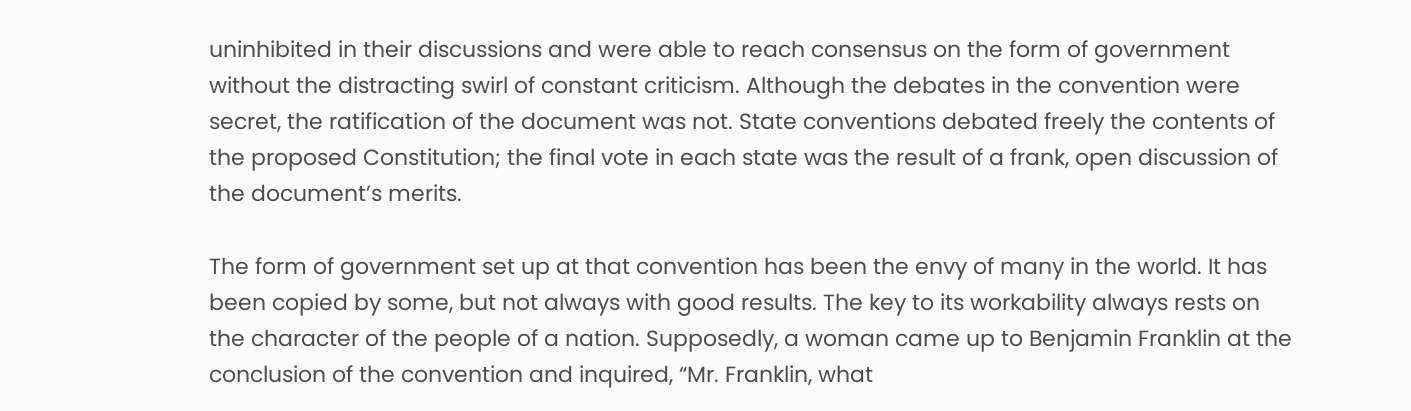uninhibited in their discussions and were able to reach consensus on the form of government without the distracting swirl of constant criticism. Although the debates in the convention were secret, the ratification of the document was not. State conventions debated freely the contents of the proposed Constitution; the final vote in each state was the result of a frank, open discussion of the document’s merits.

The form of government set up at that convention has been the envy of many in the world. It has been copied by some, but not always with good results. The key to its workability always rests on the character of the people of a nation. Supposedly, a woman came up to Benjamin Franklin at the conclusion of the convention and inquired, “Mr. Franklin, what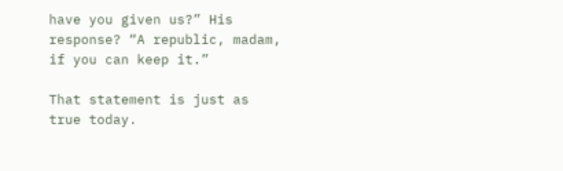have you given us?” His response? “A republic, madam, if you can keep it.”

That statement is just as true today.